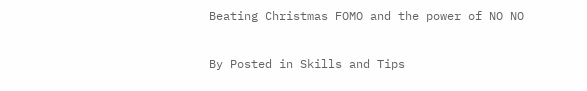Beating Christmas FOMO and the power of NO NO

By Posted in Skills and Tips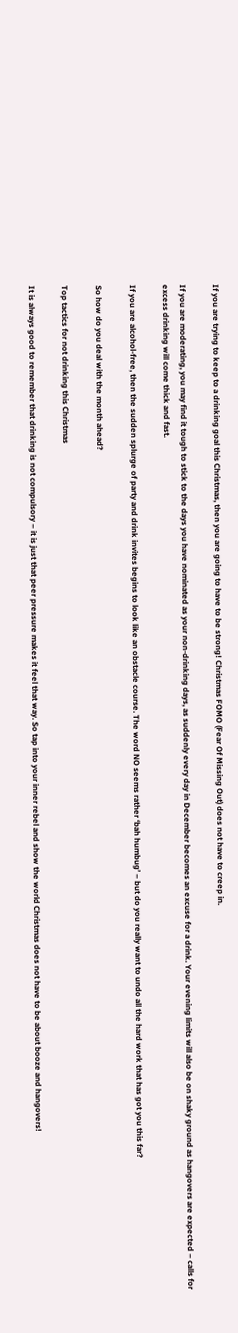If you are trying to keep to a drinking goal this Christmas, then you are going to have to be strong! Christmas FOMO (Fear Of Missing Out) does not have to creep in.

If you are moderating, you may find it tough to stick to the days you have nominated as your non-drinking days, as suddenly every day in December becomes an excuse for a drink. Your evening limits will also be on shaky ground as hangovers are expected – calls for excess drinking will come thick and fast.

If you are alcohol-free, then the sudden splurge of party and drink invites begins to look like an obstacle course. The word NO seems rather ‘bah humbug’ – but do you really want to undo all the hard work that has got you this far?

So how do you deal with the month ahead?

Top tactics for not drinking this Christmas

It is always good to remember that drinking is not compulsory – it is just that peer pressure makes it feel that way. So tap into your inner rebel and show the world Christmas does not have to be about booze and hangovers!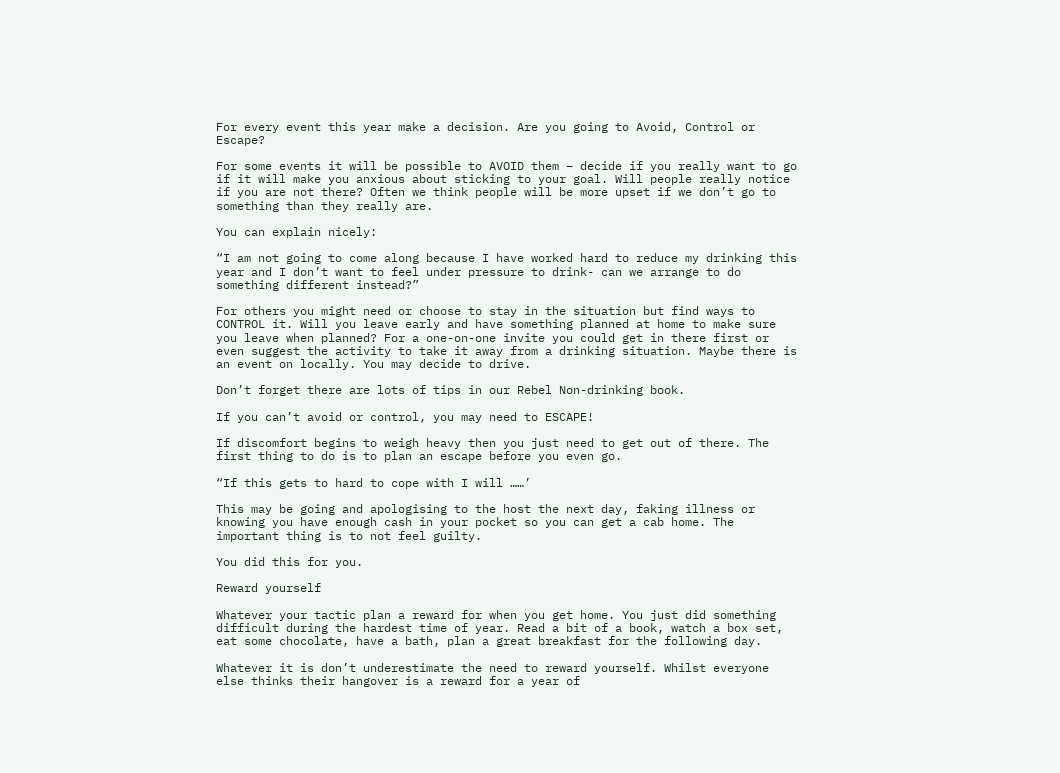For every event this year make a decision. Are you going to Avoid, Control or Escape?

For some events it will be possible to AVOID them – decide if you really want to go if it will make you anxious about sticking to your goal. Will people really notice if you are not there? Often we think people will be more upset if we don’t go to something than they really are.

You can explain nicely:

“I am not going to come along because I have worked hard to reduce my drinking this year and I don’t want to feel under pressure to drink- can we arrange to do something different instead?”

For others you might need or choose to stay in the situation but find ways to CONTROL it. Will you leave early and have something planned at home to make sure you leave when planned? For a one-on-one invite you could get in there first or even suggest the activity to take it away from a drinking situation. Maybe there is an event on locally. You may decide to drive.

Don’t forget there are lots of tips in our Rebel Non-drinking book.

If you can’t avoid or control, you may need to ESCAPE!

If discomfort begins to weigh heavy then you just need to get out of there. The first thing to do is to plan an escape before you even go.

“If this gets to hard to cope with I will ……’

This may be going and apologising to the host the next day, faking illness or knowing you have enough cash in your pocket so you can get a cab home. The important thing is to not feel guilty.

You did this for you.

Reward yourself

Whatever your tactic plan a reward for when you get home. You just did something difficult during the hardest time of year. Read a bit of a book, watch a box set, eat some chocolate, have a bath, plan a great breakfast for the following day.

Whatever it is don’t underestimate the need to reward yourself. Whilst everyone else thinks their hangover is a reward for a year of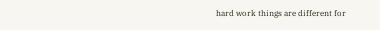hard work things are different for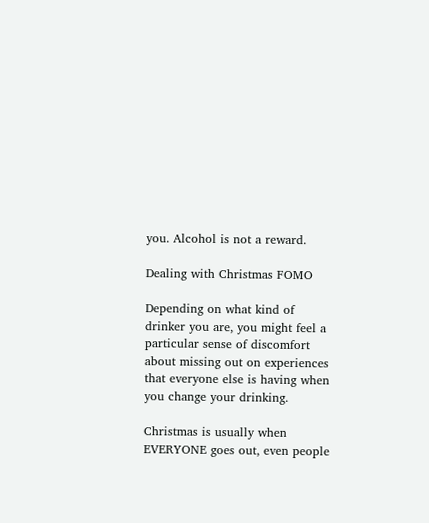you. Alcohol is not a reward.

Dealing with Christmas FOMO

Depending on what kind of drinker you are, you might feel a particular sense of discomfort about missing out on experiences that everyone else is having when you change your drinking.

Christmas is usually when EVERYONE goes out, even people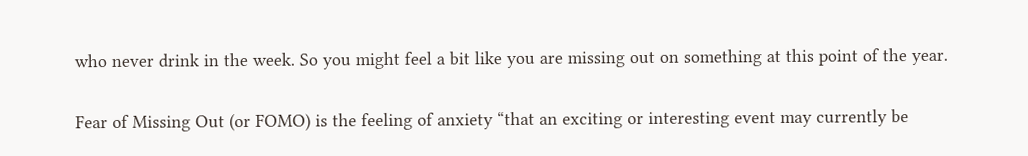who never drink in the week. So you might feel a bit like you are missing out on something at this point of the year.

Fear of Missing Out (or FOMO) is the feeling of anxiety “that an exciting or interesting event may currently be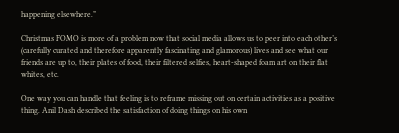happening elsewhere.”

Christmas FOMO is more of a problem now that social media allows us to peer into each other’s (carefully curated and therefore apparently fascinating and glamorous) lives and see what our friends are up to, their plates of food, their filtered selfies, heart-shaped foam art on their flat whites, etc.

One way you can handle that feeling is to reframe missing out on certain activities as a positive thing. Anil Dash described the satisfaction of doing things on his own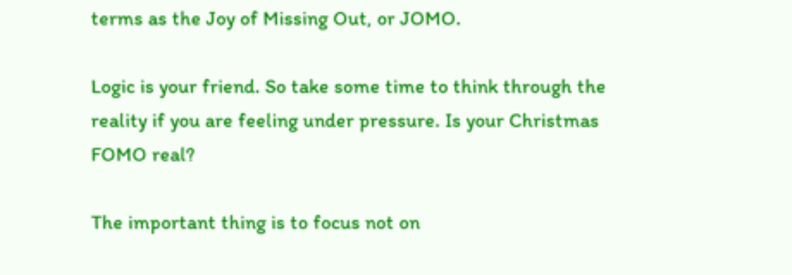terms as the Joy of Missing Out, or JOMO.

Logic is your friend. So take some time to think through the reality if you are feeling under pressure. Is your Christmas FOMO real?

The important thing is to focus not on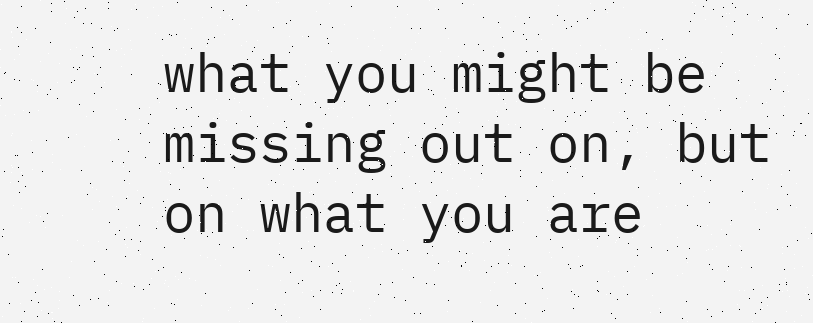what you might be missing out on, but on what you are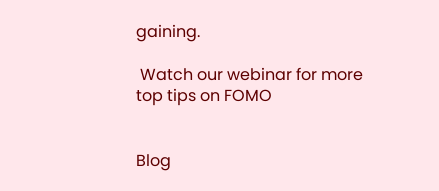gaining.

 Watch our webinar for more top tips on FOMO


Blog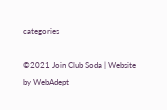categories

©2021 Join Club Soda | Website by WebAdept